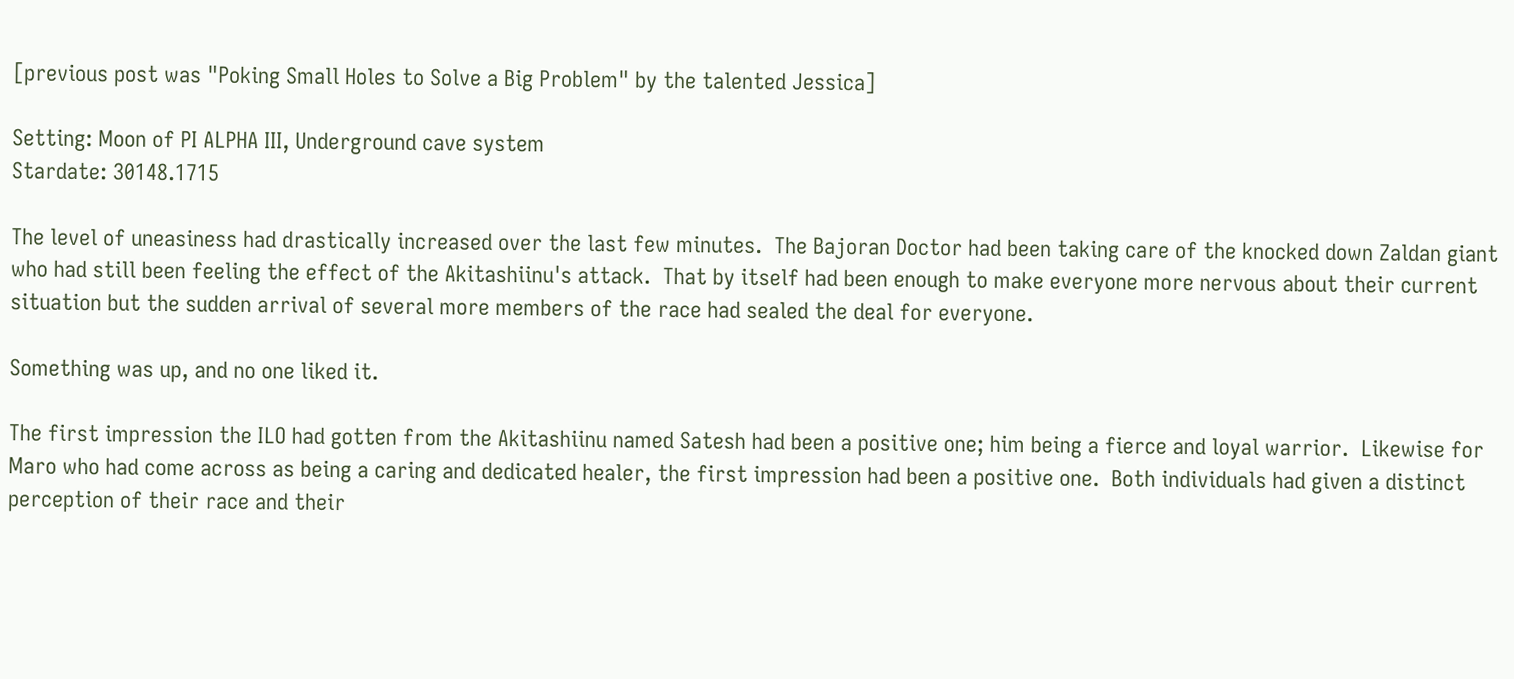[previous post was "Poking Small Holes to Solve a Big Problem" by the talented Jessica]

Setting: Moon of PI ALPHA III, Underground cave system
Stardate: 30148.1715

The level of uneasiness had drastically increased over the last few minutes.  The Bajoran Doctor had been taking care of the knocked down Zaldan giant who had still been feeling the effect of the Akitashiinu's attack.  That by itself had been enough to make everyone more nervous about their current situation but the sudden arrival of several more members of the race had sealed the deal for everyone.

Something was up, and no one liked it.

The first impression the ILO had gotten from the Akitashiinu named Satesh had been a positive one; him being a fierce and loyal warrior.  Likewise for Maro who had come across as being a caring and dedicated healer, the first impression had been a positive one.  Both individuals had given a distinct perception of their race and their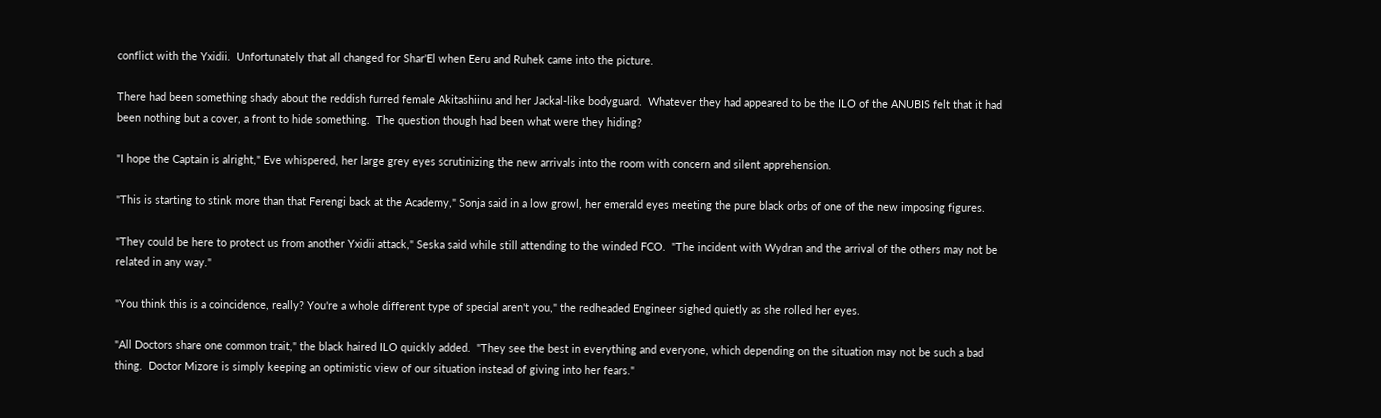conflict with the Yxidii.  Unfortunately that all changed for Shar'El when Eeru and Ruhek came into the picture.

There had been something shady about the reddish furred female Akitashiinu and her Jackal-like bodyguard.  Whatever they had appeared to be the ILO of the ANUBIS felt that it had been nothing but a cover, a front to hide something.  The question though had been what were they hiding?

"I hope the Captain is alright," Eve whispered, her large grey eyes scrutinizing the new arrivals into the room with concern and silent apprehension.

"This is starting to stink more than that Ferengi back at the Academy," Sonja said in a low growl, her emerald eyes meeting the pure black orbs of one of the new imposing figures.

"They could be here to protect us from another Yxidii attack," Seska said while still attending to the winded FCO.  "The incident with Wydran and the arrival of the others may not be related in any way."

"You think this is a coincidence, really? You're a whole different type of special aren't you," the redheaded Engineer sighed quietly as she rolled her eyes.

"All Doctors share one common trait," the black haired ILO quickly added.  "They see the best in everything and everyone, which depending on the situation may not be such a bad thing.  Doctor Mizore is simply keeping an optimistic view of our situation instead of giving into her fears."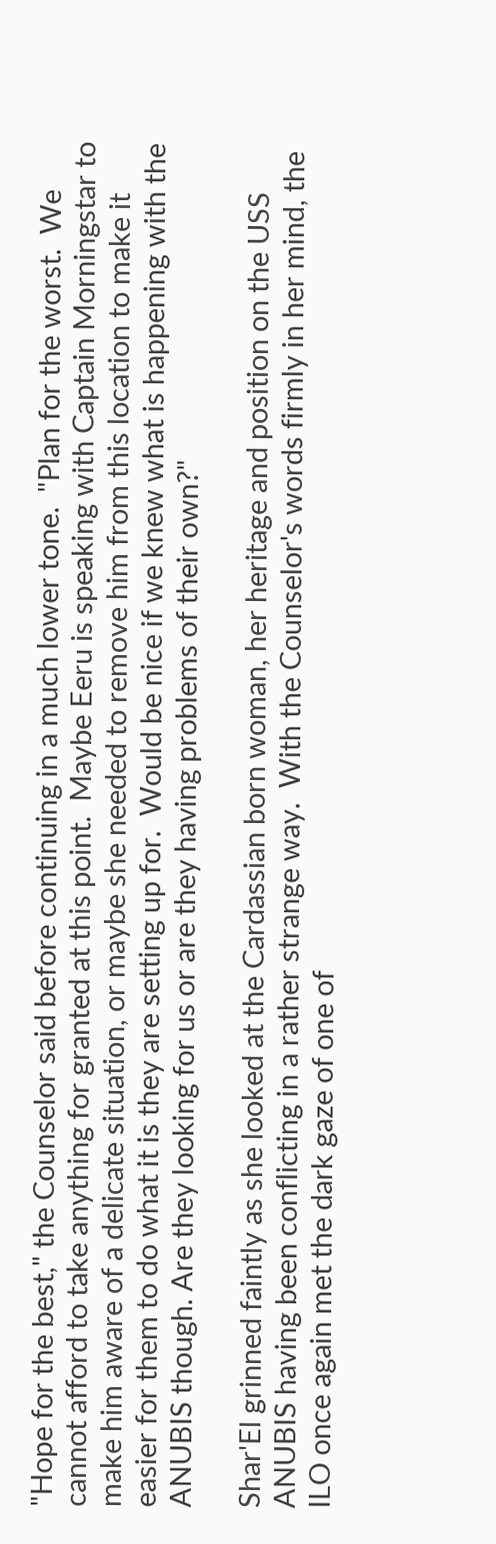"Hope for the best," the Counselor said before continuing in a much lower tone.  "Plan for the worst.  We cannot afford to take anything for granted at this point.  Maybe Eeru is speaking with Captain Morningstar to make him aware of a delicate situation, or maybe she needed to remove him from this location to make it easier for them to do what it is they are setting up for.  Would be nice if we knew what is happening with the ANUBIS though. Are they looking for us or are they having problems of their own?"

Shar'El grinned faintly as she looked at the Cardassian born woman, her heritage and position on the USS ANUBIS having been conflicting in a rather strange way.  With the Counselor's words firmly in her mind, the ILO once again met the dark gaze of one of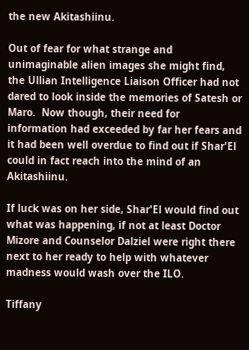the new Akitashiinu.

Out of fear for what strange and unimaginable alien images she might find, the Ullian Intelligence Liaison Officer had not dared to look inside the memories of Satesh or Maro.  Now though, their need for information had exceeded by far her fears and it had been well overdue to find out if Shar'El could in fact reach into the mind of an Akitashiinu.

If luck was on her side, Shar'El would find out what was happening, if not at least Doctor Mizore and Counselor Dalziel were right there next to her ready to help with whatever madness would wash over the ILO.

Tiffany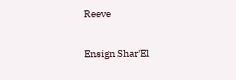Reeve

Ensign Shar'El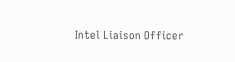Intel Liaison Officer